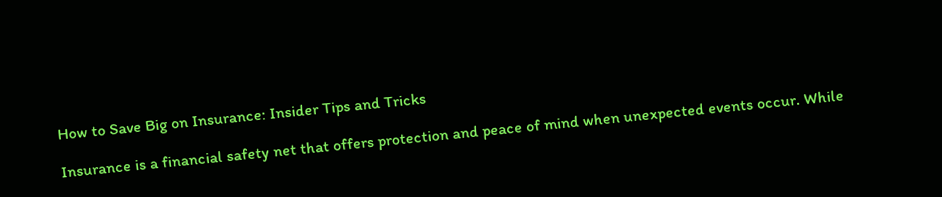How to Save Big on Insurance: Insider Tips and Tricks

Insurance is a financial safety net that offers protection and peace of mind when unexpected events occur. While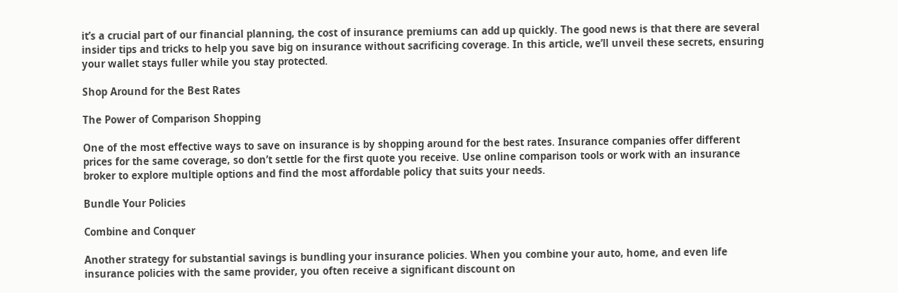it’s a crucial part of our financial planning, the cost of insurance premiums can add up quickly. The good news is that there are several insider tips and tricks to help you save big on insurance without sacrificing coverage. In this article, we’ll unveil these secrets, ensuring your wallet stays fuller while you stay protected.

Shop Around for the Best Rates

The Power of Comparison Shopping

One of the most effective ways to save on insurance is by shopping around for the best rates. Insurance companies offer different prices for the same coverage, so don’t settle for the first quote you receive. Use online comparison tools or work with an insurance broker to explore multiple options and find the most affordable policy that suits your needs.

Bundle Your Policies

Combine and Conquer

Another strategy for substantial savings is bundling your insurance policies. When you combine your auto, home, and even life insurance policies with the same provider, you often receive a significant discount on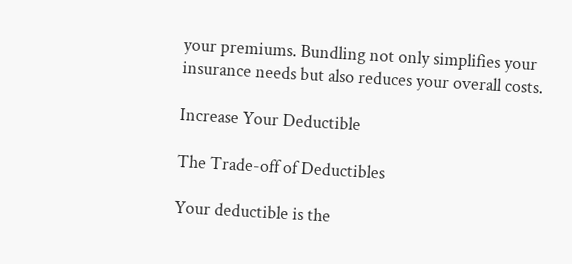your premiums. Bundling not only simplifies your insurance needs but also reduces your overall costs.

Increase Your Deductible

The Trade-off of Deductibles

Your deductible is the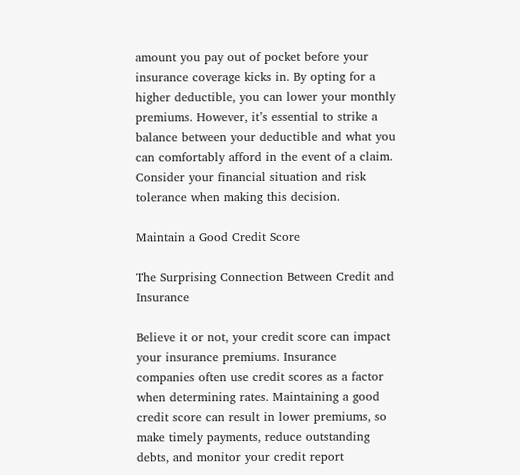amount you pay out of pocket before your insurance coverage kicks in. By opting for a higher deductible, you can lower your monthly premiums. However, it’s essential to strike a balance between your deductible and what you can comfortably afford in the event of a claim. Consider your financial situation and risk tolerance when making this decision.

Maintain a Good Credit Score

The Surprising Connection Between Credit and Insurance

Believe it or not, your credit score can impact your insurance premiums. Insurance companies often use credit scores as a factor when determining rates. Maintaining a good credit score can result in lower premiums, so make timely payments, reduce outstanding debts, and monitor your credit report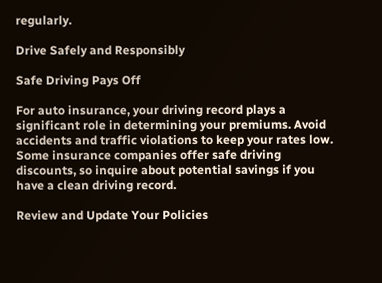regularly.

Drive Safely and Responsibly

Safe Driving Pays Off

For auto insurance, your driving record plays a significant role in determining your premiums. Avoid accidents and traffic violations to keep your rates low. Some insurance companies offer safe driving discounts, so inquire about potential savings if you have a clean driving record.

Review and Update Your Policies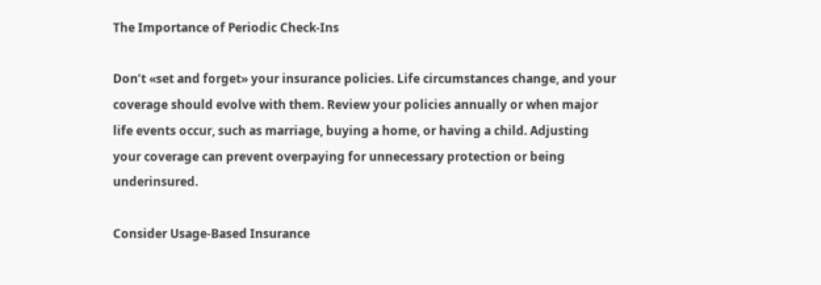The Importance of Periodic Check-Ins

Don’t «set and forget» your insurance policies. Life circumstances change, and your coverage should evolve with them. Review your policies annually or when major life events occur, such as marriage, buying a home, or having a child. Adjusting your coverage can prevent overpaying for unnecessary protection or being underinsured.

Consider Usage-Based Insurance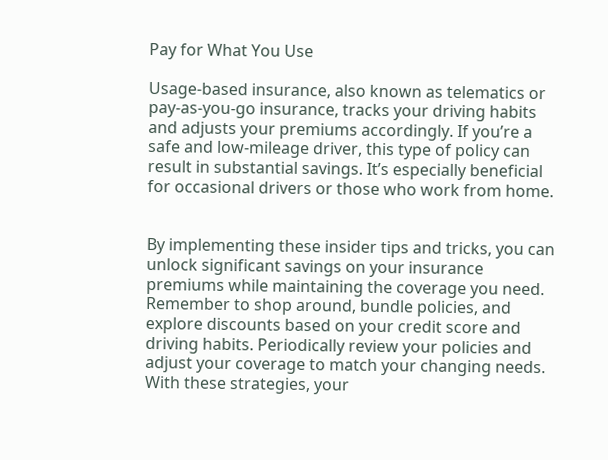Pay for What You Use

Usage-based insurance, also known as telematics or pay-as-you-go insurance, tracks your driving habits and adjusts your premiums accordingly. If you’re a safe and low-mileage driver, this type of policy can result in substantial savings. It’s especially beneficial for occasional drivers or those who work from home.


By implementing these insider tips and tricks, you can unlock significant savings on your insurance premiums while maintaining the coverage you need. Remember to shop around, bundle policies, and explore discounts based on your credit score and driving habits. Periodically review your policies and adjust your coverage to match your changing needs. With these strategies, your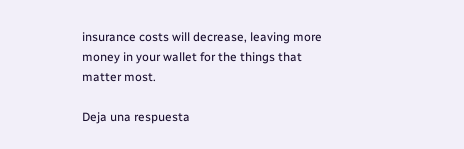insurance costs will decrease, leaving more money in your wallet for the things that matter most.

Deja una respuesta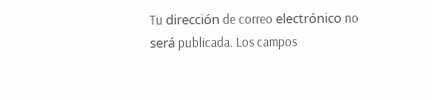Tu dirección de correo electrónico no será publicada. Los campos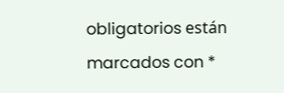obligatorios están marcados con *